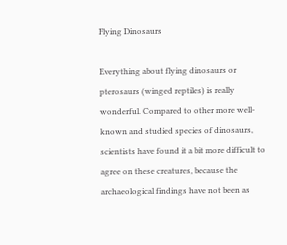Flying Dinosaurs

Everything about flying dinosaurs or pterosaurs (winged reptiles) is really wonderful. Compared to other more well-known and studied species of dinosaurs, scientists have found it a bit more difficult to agree on these creatures, because the archaeological findings have not been as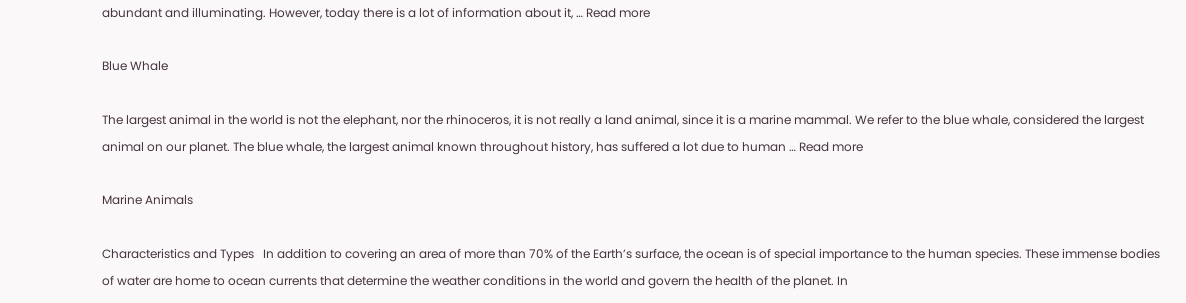abundant and illuminating. However, today there is a lot of information about it, … Read more

Blue Whale

The largest animal in the world is not the elephant, nor the rhinoceros, it is not really a land animal, since it is a marine mammal. We refer to the blue whale, considered the largest animal on our planet. The blue whale, the largest animal known throughout history, has suffered a lot due to human … Read more

Marine Animals

Characteristics and Types   In addition to covering an area of more than 70% of the Earth’s surface, the ocean is of special importance to the human species. These immense bodies of water are home to ocean currents that determine the weather conditions in the world and govern the health of the planet. In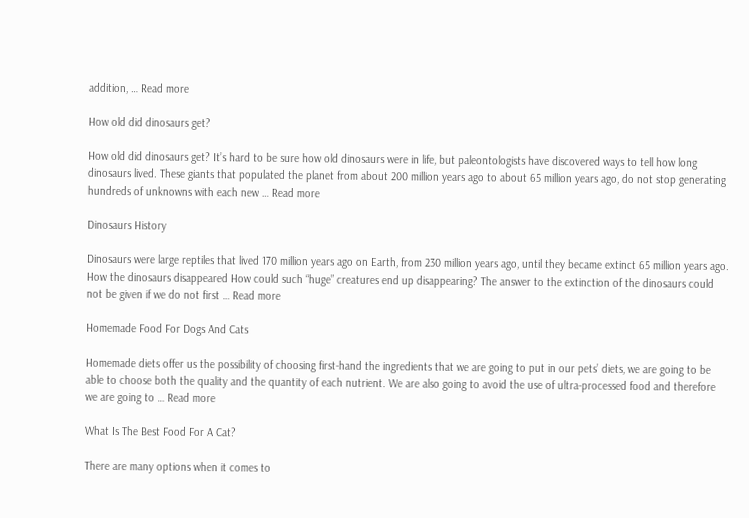addition, … Read more

How old did dinosaurs get?

How old did dinosaurs get? It’s hard to be sure how old dinosaurs were in life, but paleontologists have discovered ways to tell how long dinosaurs lived. These giants that populated the planet from about 200 million years ago to about 65 million years ago, do not stop generating hundreds of unknowns with each new … Read more

Dinosaurs History

Dinosaurs were large reptiles that lived 170 million years ago on Earth, from 230 million years ago, until they became extinct 65 million years ago.   How the dinosaurs disappeared How could such “huge” creatures end up disappearing? The answer to the extinction of the dinosaurs could not be given if we do not first … Read more

Homemade Food For Dogs And Cats

Homemade diets offer us the possibility of choosing first-hand the ingredients that we are going to put in our pets’ diets, we are going to be able to choose both the quality and the quantity of each nutrient. We are also going to avoid the use of ultra-processed food and therefore we are going to … Read more

What Is The Best Food For A Cat?

There are many options when it comes to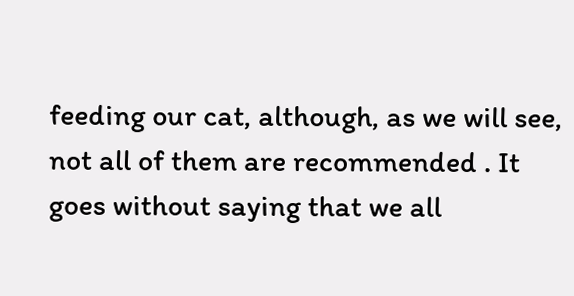feeding our cat, although, as we will see, not all of them are recommended . It goes without saying that we all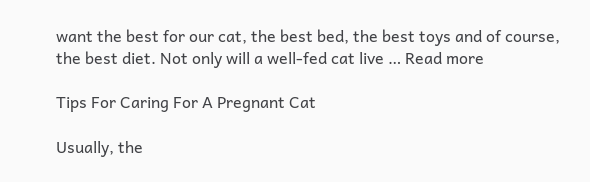want the best for our cat, the best bed, the best toys and of course, the best diet. Not only will a well-fed cat live … Read more

Tips For Caring For A Pregnant Cat

Usually, the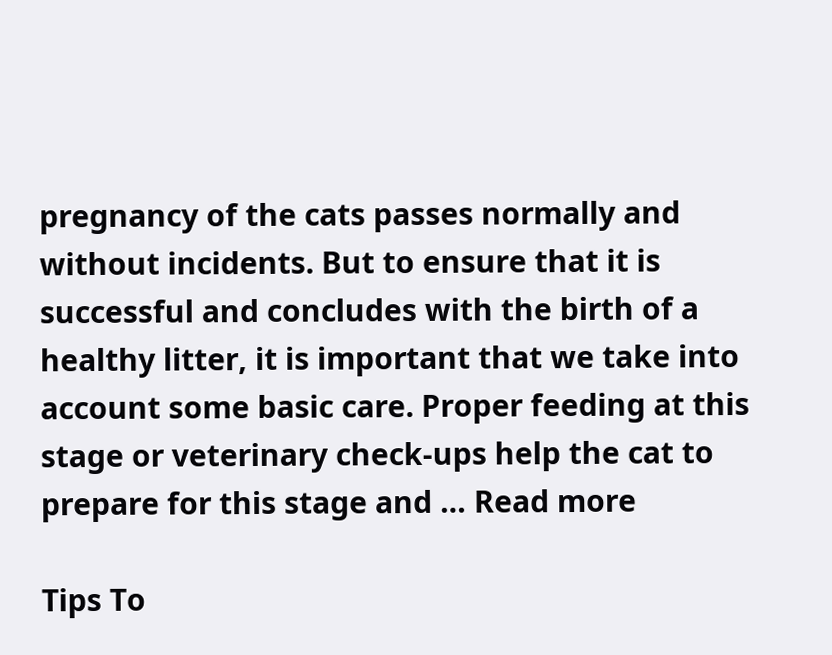pregnancy of the cats passes normally and without incidents. But to ensure that it is successful and concludes with the birth of a healthy litter, it is important that we take into account some basic care. Proper feeding at this stage or veterinary check-ups help the cat to prepare for this stage and … Read more

Tips To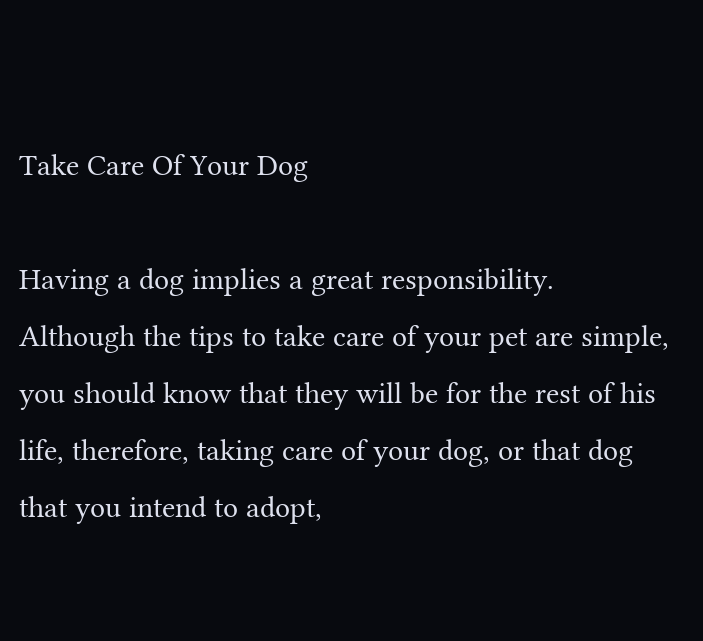Take Care Of Your Dog

Having a dog implies a great responsibility. Although the tips to take care of your pet are simple, you should know that they will be for the rest of his life, therefore, taking care of your dog, or that dog that you intend to adopt,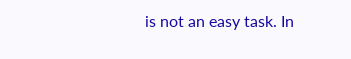is not an easy task. In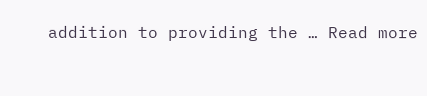addition to providing the … Read more